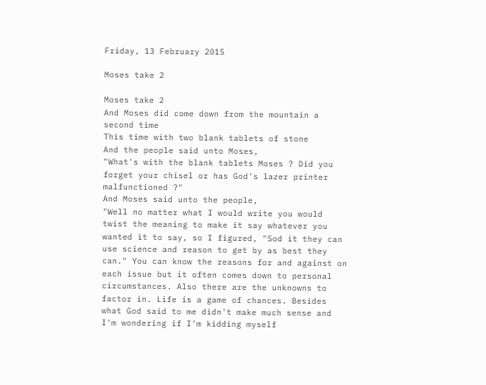Friday, 13 February 2015

Moses take 2

Moses take 2
And Moses did come down from the mountain a second time
This time with two blank tablets of stone
And the people said unto Moses,
"What's with the blank tablets Moses ? Did you forget your chisel or has God's lazer printer malfunctioned ?"
And Moses said unto the people,
"Well no matter what I would write you would twist the meaning to make it say whatever you wanted it to say, so I figured, "Sod it they can use science and reason to get by as best they can." You can know the reasons for and against on each issue but it often comes down to personal circumstances. Also there are the unknowns to factor in. Life is a game of chances. Besides what God said to me didn't make much sense and I'm wondering if I'm kidding myself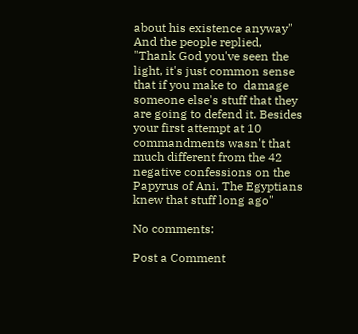about his existence anyway"
And the people replied,
"Thank God you've seen the light, it's just common sense that if you make to  damage someone else's stuff that they are going to defend it. Besides your first attempt at 10 commandments wasn't that much different from the 42 negative confessions on the Papyrus of Ani. The Egyptians knew that stuff long ago"

No comments:

Post a Comment